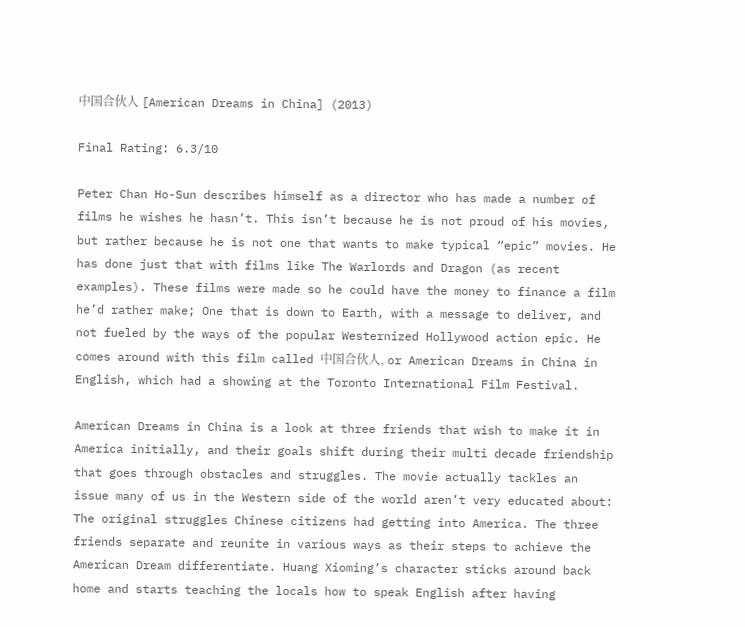中国合伙人 [American Dreams in China] (2013)

Final Rating: 6.3/10

Peter Chan Ho-Sun describes himself as a director who has made a number of films he wishes he hasn’t. This isn’t because he is not proud of his movies, but rather because he is not one that wants to make typical “epic” movies. He has done just that with films like The Warlords and Dragon (as recent examples). These films were made so he could have the money to finance a film he’d rather make; One that is down to Earth, with a message to deliver, and not fueled by the ways of the popular Westernized Hollywood action epic. He comes around with this film called 中国合伙人, or American Dreams in China in English, which had a showing at the Toronto International Film Festival.

American Dreams in China is a look at three friends that wish to make it in America initially, and their goals shift during their multi decade friendship that goes through obstacles and struggles. The movie actually tackles an issue many of us in the Western side of the world aren’t very educated about: The original struggles Chinese citizens had getting into America. The three friends separate and reunite in various ways as their steps to achieve the American Dream differentiate. Huang Xioming’s character sticks around back home and starts teaching the locals how to speak English after having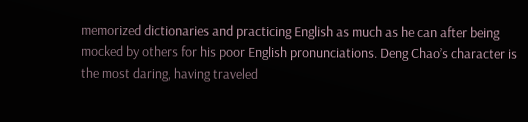memorized dictionaries and practicing English as much as he can after being mocked by others for his poor English pronunciations. Deng Chao’s character is the most daring, having traveled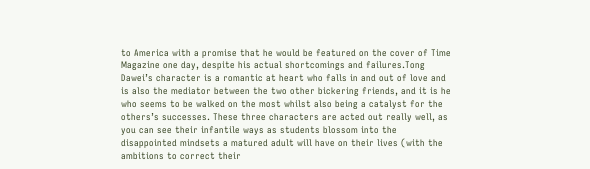to America with a promise that he would be featured on the cover of Time Magazine one day, despite his actual shortcomings and failures.Tong Dawei’s character is a romantic at heart who falls in and out of love and is also the mediator between the two other bickering friends, and it is he who seems to be walked on the most whilst also being a catalyst for the others’s successes. These three characters are acted out really well, as you can see their infantile ways as students blossom into the disappointed mindsets a matured adult will have on their lives (with the ambitions to correct their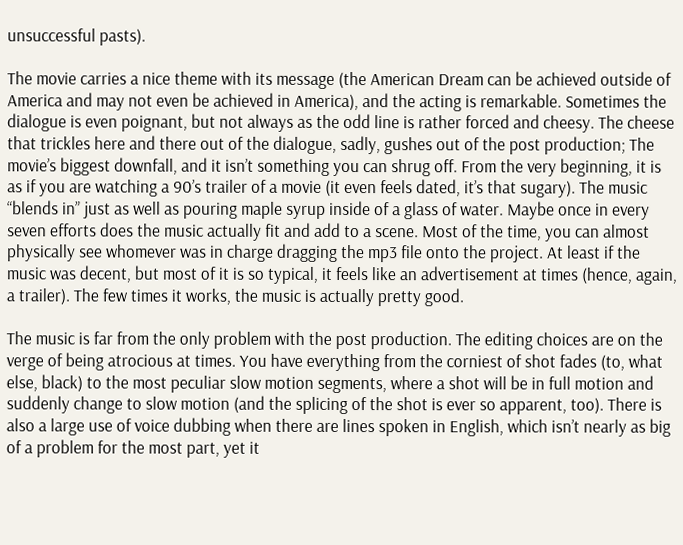unsuccessful pasts).

The movie carries a nice theme with its message (the American Dream can be achieved outside of America and may not even be achieved in America), and the acting is remarkable. Sometimes the dialogue is even poignant, but not always as the odd line is rather forced and cheesy. The cheese that trickles here and there out of the dialogue, sadly, gushes out of the post production; The movie’s biggest downfall, and it isn’t something you can shrug off. From the very beginning, it is as if you are watching a 90’s trailer of a movie (it even feels dated, it’s that sugary). The music “blends in” just as well as pouring maple syrup inside of a glass of water. Maybe once in every seven efforts does the music actually fit and add to a scene. Most of the time, you can almost physically see whomever was in charge dragging the mp3 file onto the project. At least if the music was decent, but most of it is so typical, it feels like an advertisement at times (hence, again, a trailer). The few times it works, the music is actually pretty good.

The music is far from the only problem with the post production. The editing choices are on the verge of being atrocious at times. You have everything from the corniest of shot fades (to, what else, black) to the most peculiar slow motion segments, where a shot will be in full motion and suddenly change to slow motion (and the splicing of the shot is ever so apparent, too). There is also a large use of voice dubbing when there are lines spoken in English, which isn’t nearly as big of a problem for the most part, yet it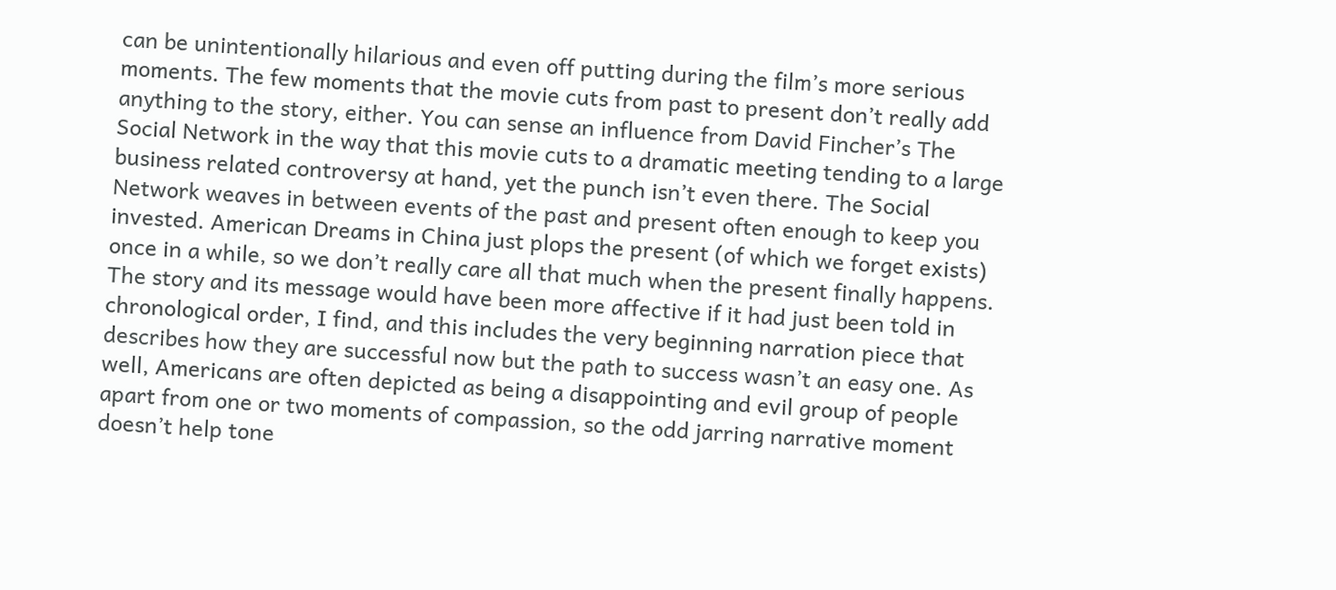can be unintentionally hilarious and even off putting during the film’s more serious moments. The few moments that the movie cuts from past to present don’t really add anything to the story, either. You can sense an influence from David Fincher’s The Social Network in the way that this movie cuts to a dramatic meeting tending to a large business related controversy at hand, yet the punch isn’t even there. The Social Network weaves in between events of the past and present often enough to keep you invested. American Dreams in China just plops the present (of which we forget exists) once in a while, so we don’t really care all that much when the present finally happens. The story and its message would have been more affective if it had just been told in chronological order, I find, and this includes the very beginning narration piece that describes how they are successful now but the path to success wasn’t an easy one. As well, Americans are often depicted as being a disappointing and evil group of people apart from one or two moments of compassion, so the odd jarring narrative moment doesn’t help tone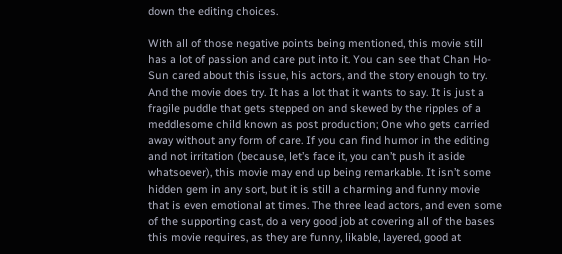down the editing choices.

With all of those negative points being mentioned, this movie still has a lot of passion and care put into it. You can see that Chan Ho-Sun cared about this issue, his actors, and the story enough to try. And the movie does try. It has a lot that it wants to say. It is just a fragile puddle that gets stepped on and skewed by the ripples of a meddlesome child known as post production; One who gets carried away without any form of care. If you can find humor in the editing and not irritation (because, let’s face it, you can’t push it aside whatsoever), this movie may end up being remarkable. It isn’t some hidden gem in any sort, but it is still a charming and funny movie that is even emotional at times. The three lead actors, and even some of the supporting cast, do a very good job at covering all of the bases this movie requires, as they are funny, likable, layered, good at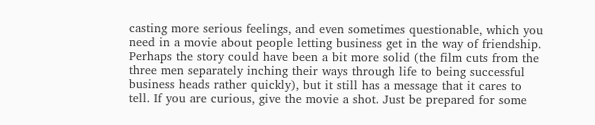casting more serious feelings, and even sometimes questionable, which you need in a movie about people letting business get in the way of friendship. Perhaps the story could have been a bit more solid (the film cuts from the three men separately inching their ways through life to being successful business heads rather quickly), but it still has a message that it cares to tell. If you are curious, give the movie a shot. Just be prepared for some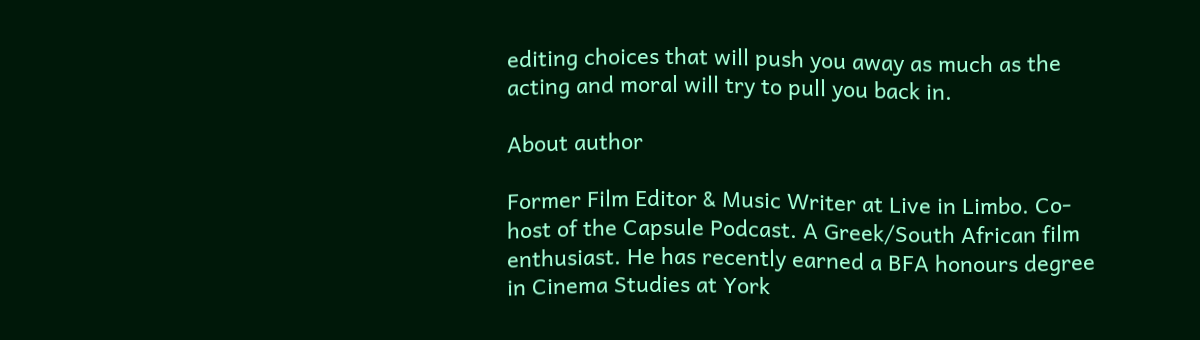editing choices that will push you away as much as the acting and moral will try to pull you back in.

About author

Former Film Editor & Music Writer at Live in Limbo. Co-host of the Capsule Podcast. A Greek/South African film enthusiast. He has recently earned a BFA honours degree in Cinema Studies at York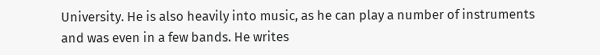University. He is also heavily into music, as he can play a number of instruments and was even in a few bands. He writes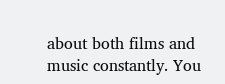about both films and music constantly. You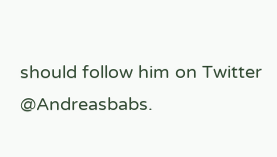should follow him on Twitter @Andreasbabs.